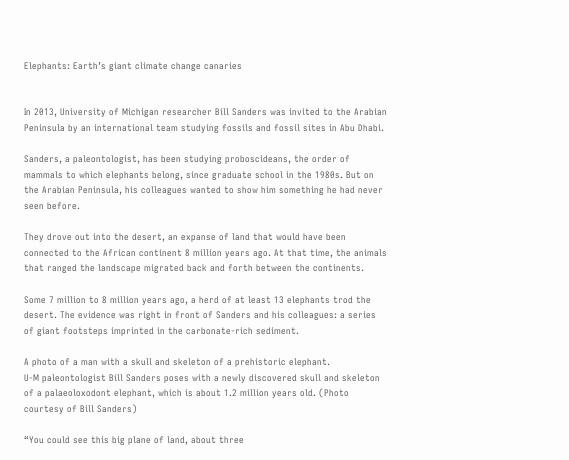Elephants: Earth’s giant climate change canaries


In 2013, University of Michigan researcher Bill Sanders was invited to the Arabian Peninsula by an international team studying fossils and fossil sites in Abu Dhabi.

Sanders, a paleontologist, has been studying proboscideans, the order of mammals to which elephants belong, since graduate school in the 1980s. But on the Arabian Peninsula, his colleagues wanted to show him something he had never seen before.

They drove out into the desert, an expanse of land that would have been connected to the African continent 8 million years ago. At that time, the animals that ranged the landscape migrated back and forth between the continents.

Some 7 million to 8 million years ago, a herd of at least 13 elephants trod the desert. The evidence was right in front of Sanders and his colleagues: a series of giant footsteps imprinted in the carbonate-rich sediment.

A photo of a man with a skull and skeleton of a prehistoric elephant.
U-M paleontologist Bill Sanders poses with a newly discovered skull and skeleton of a palaeoloxodont elephant, which is about 1.2 million years old. (Photo courtesy of Bill Sanders)

“You could see this big plane of land, about three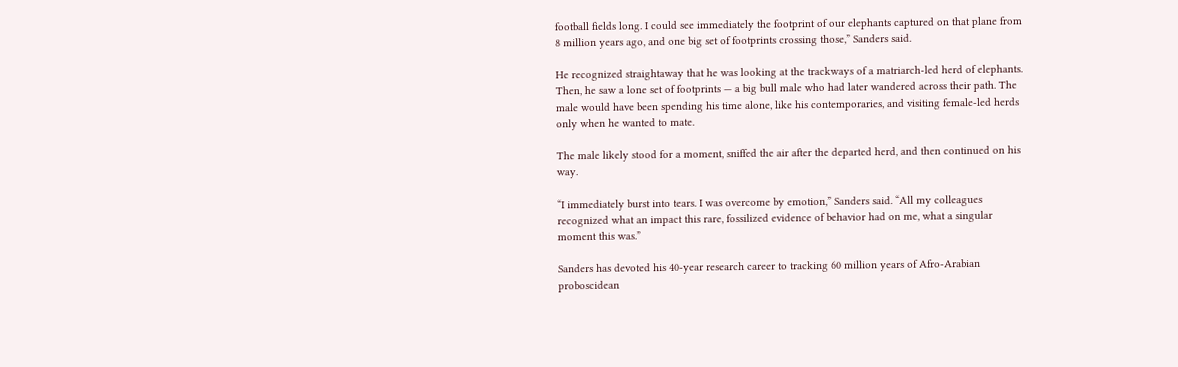football fields long. I could see immediately the footprint of our elephants captured on that plane from 8 million years ago, and one big set of footprints crossing those,” Sanders said.

He recognized straightaway that he was looking at the trackways of a matriarch-led herd of elephants. Then, he saw a lone set of footprints — a big bull male who had later wandered across their path. The male would have been spending his time alone, like his contemporaries, and visiting female-led herds only when he wanted to mate.

The male likely stood for a moment, sniffed the air after the departed herd, and then continued on his way.

“I immediately burst into tears. I was overcome by emotion,” Sanders said. “All my colleagues recognized what an impact this rare, fossilized evidence of behavior had on me, what a singular moment this was.”

Sanders has devoted his 40-year research career to tracking 60 million years of Afro-Arabian proboscidean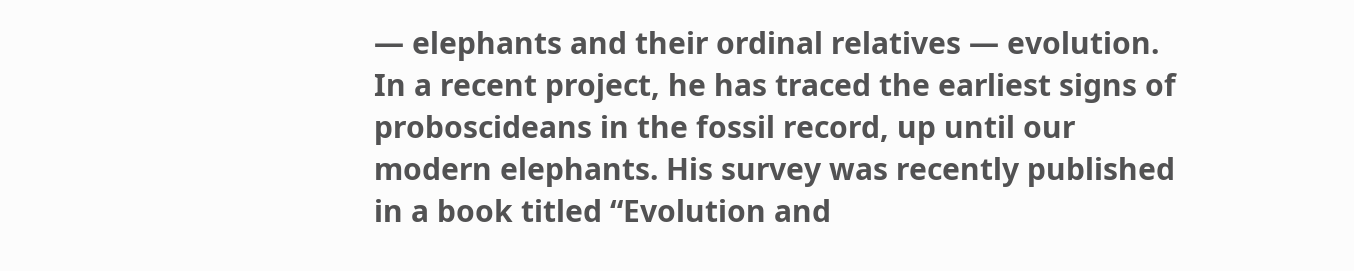— elephants and their ordinal relatives — evolution. In a recent project, he has traced the earliest signs of proboscideans in the fossil record, up until our modern elephants. His survey was recently published in a book titled “Evolution and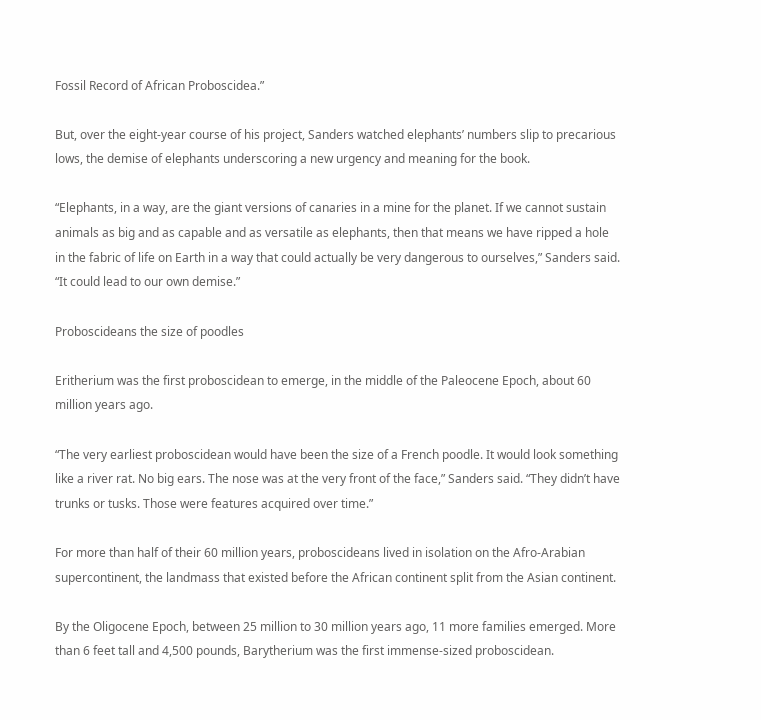Fossil Record of African Proboscidea.”

But, over the eight-year course of his project, Sanders watched elephants’ numbers slip to precarious lows, the demise of elephants underscoring a new urgency and meaning for the book.

“Elephants, in a way, are the giant versions of canaries in a mine for the planet. If we cannot sustain animals as big and as capable and as versatile as elephants, then that means we have ripped a hole in the fabric of life on Earth in a way that could actually be very dangerous to ourselves,” Sanders said. “It could lead to our own demise.”

Proboscideans the size of poodles

Eritherium was the first proboscidean to emerge, in the middle of the Paleocene Epoch, about 60 million years ago.

“The very earliest proboscidean would have been the size of a French poodle. It would look something like a river rat. No big ears. The nose was at the very front of the face,” Sanders said. “They didn’t have trunks or tusks. Those were features acquired over time.”

For more than half of their 60 million years, proboscideans lived in isolation on the Afro-Arabian supercontinent, the landmass that existed before the African continent split from the Asian continent.

By the Oligocene Epoch, between 25 million to 30 million years ago, 11 more families emerged. More than 6 feet tall and 4,500 pounds, Barytherium was the first immense-sized proboscidean.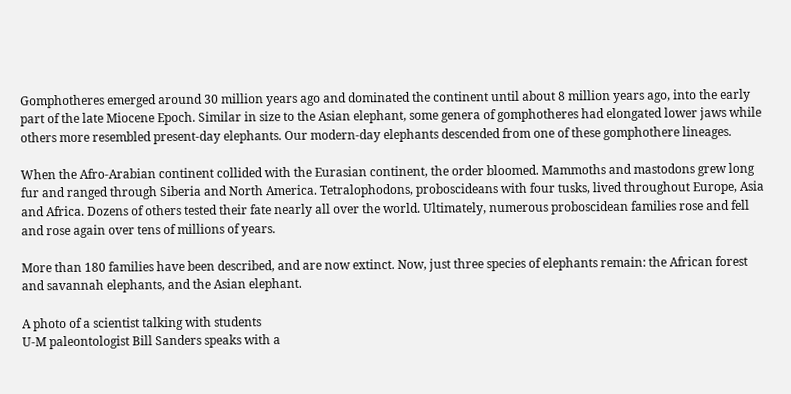Gomphotheres emerged around 30 million years ago and dominated the continent until about 8 million years ago, into the early part of the late Miocene Epoch. Similar in size to the Asian elephant, some genera of gomphotheres had elongated lower jaws while others more resembled present-day elephants. Our modern-day elephants descended from one of these gomphothere lineages.

When the Afro-Arabian continent collided with the Eurasian continent, the order bloomed. Mammoths and mastodons grew long fur and ranged through Siberia and North America. Tetralophodons, proboscideans with four tusks, lived throughout Europe, Asia and Africa. Dozens of others tested their fate nearly all over the world. Ultimately, numerous proboscidean families rose and fell and rose again over tens of millions of years.

More than 180 families have been described, and are now extinct. Now, just three species of elephants remain: the African forest and savannah elephants, and the Asian elephant.

A photo of a scientist talking with students
U-M paleontologist Bill Sanders speaks with a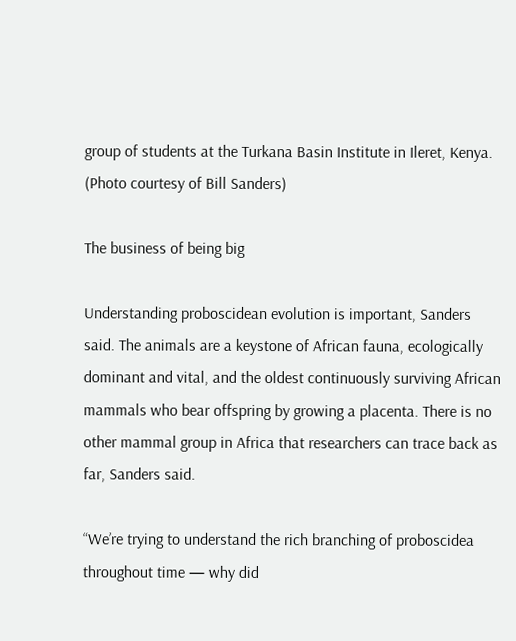group of students at the Turkana Basin Institute in Ileret, Kenya. (Photo courtesy of Bill Sanders)

The business of being big

Understanding proboscidean evolution is important, Sanders said. The animals are a keystone of African fauna, ecologically dominant and vital, and the oldest continuously surviving African mammals who bear offspring by growing a placenta. There is no other mammal group in Africa that researchers can trace back as far, Sanders said.

“We’re trying to understand the rich branching of proboscidea throughout time — why did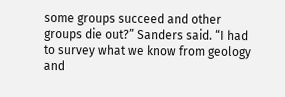some groups succeed and other groups die out?” Sanders said. “I had to survey what we know from geology and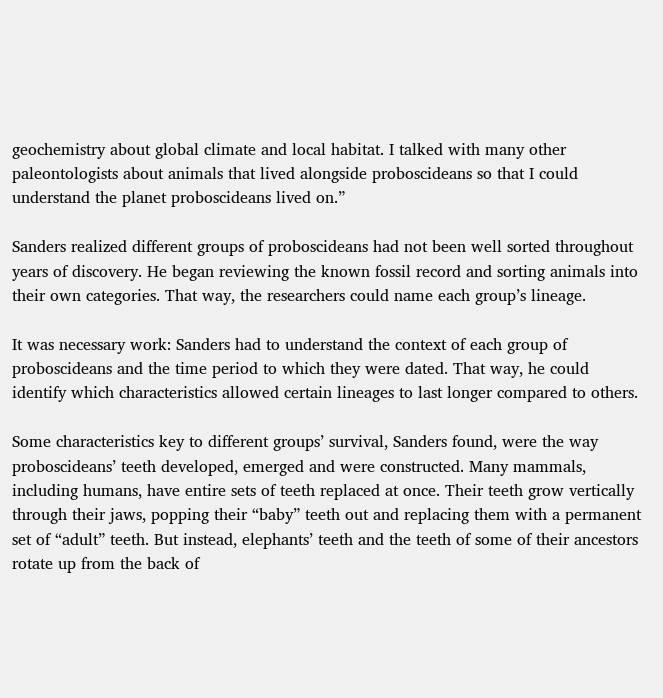geochemistry about global climate and local habitat. I talked with many other paleontologists about animals that lived alongside proboscideans so that I could understand the planet proboscideans lived on.”

Sanders realized different groups of proboscideans had not been well sorted throughout years of discovery. He began reviewing the known fossil record and sorting animals into their own categories. That way, the researchers could name each group’s lineage.

It was necessary work: Sanders had to understand the context of each group of proboscideans and the time period to which they were dated. That way, he could identify which characteristics allowed certain lineages to last longer compared to others.

Some characteristics key to different groups’ survival, Sanders found, were the way proboscideans’ teeth developed, emerged and were constructed. Many mammals, including humans, have entire sets of teeth replaced at once. Their teeth grow vertically through their jaws, popping their “baby” teeth out and replacing them with a permanent set of “adult” teeth. But instead, elephants’ teeth and the teeth of some of their ancestors rotate up from the back of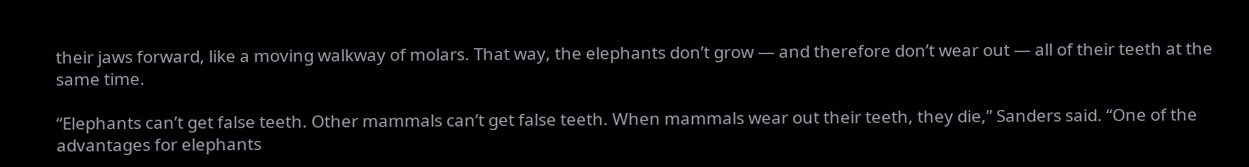their jaws forward, like a moving walkway of molars. That way, the elephants don’t grow — and therefore don’t wear out — all of their teeth at the same time.

“Elephants can’t get false teeth. Other mammals can’t get false teeth. When mammals wear out their teeth, they die,” Sanders said. “One of the advantages for elephants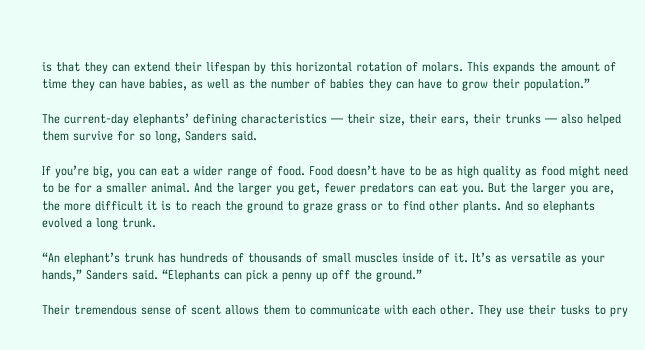is that they can extend their lifespan by this horizontal rotation of molars. This expands the amount of time they can have babies, as well as the number of babies they can have to grow their population.”

The current-day elephants’ defining characteristics — their size, their ears, their trunks — also helped them survive for so long, Sanders said.

If you’re big, you can eat a wider range of food. Food doesn’t have to be as high quality as food might need to be for a smaller animal. And the larger you get, fewer predators can eat you. But the larger you are, the more difficult it is to reach the ground to graze grass or to find other plants. And so elephants evolved a long trunk.

“An elephant’s trunk has hundreds of thousands of small muscles inside of it. It’s as versatile as your hands,” Sanders said. “Elephants can pick a penny up off the ground.”

Their tremendous sense of scent allows them to communicate with each other. They use their tusks to pry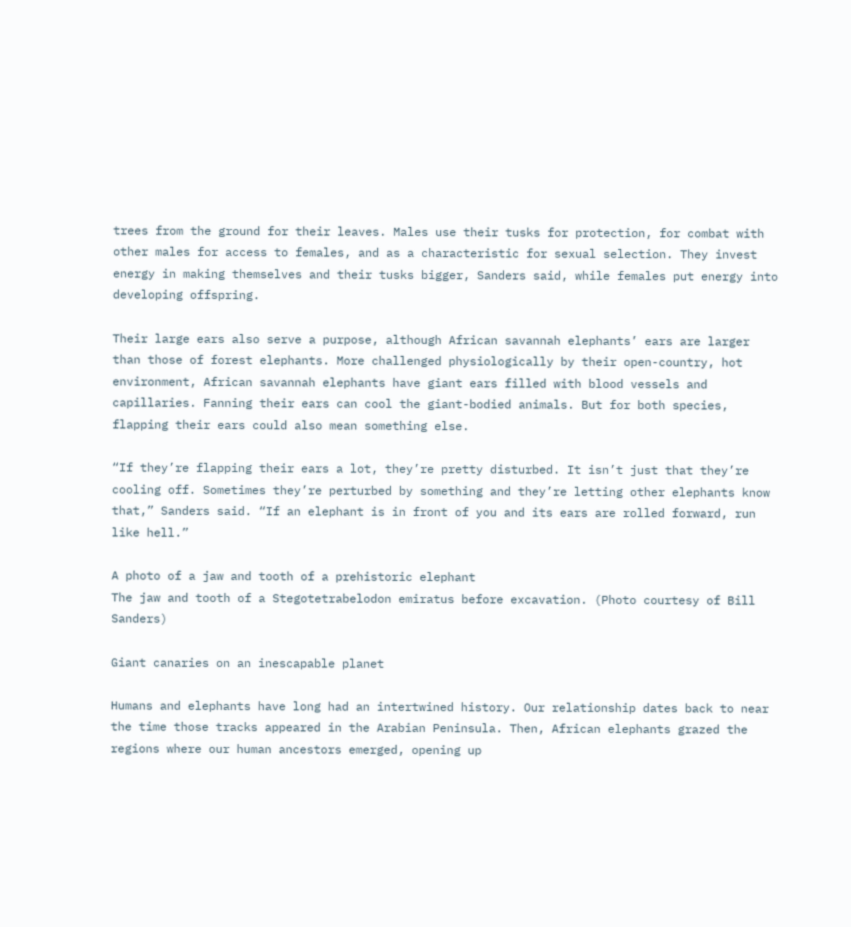trees from the ground for their leaves. Males use their tusks for protection, for combat with other males for access to females, and as a characteristic for sexual selection. They invest energy in making themselves and their tusks bigger, Sanders said, while females put energy into developing offspring.

Their large ears also serve a purpose, although African savannah elephants’ ears are larger than those of forest elephants. More challenged physiologically by their open-country, hot environment, African savannah elephants have giant ears filled with blood vessels and capillaries. Fanning their ears can cool the giant-bodied animals. But for both species, flapping their ears could also mean something else.

“If they’re flapping their ears a lot, they’re pretty disturbed. It isn’t just that they’re cooling off. Sometimes they’re perturbed by something and they’re letting other elephants know that,” Sanders said. “If an elephant is in front of you and its ears are rolled forward, run like hell.”

A photo of a jaw and tooth of a prehistoric elephant
The jaw and tooth of a Stegotetrabelodon emiratus before excavation. (Photo courtesy of Bill Sanders)

Giant canaries on an inescapable planet

Humans and elephants have long had an intertwined history. Our relationship dates back to near the time those tracks appeared in the Arabian Peninsula. Then, African elephants grazed the regions where our human ancestors emerged, opening up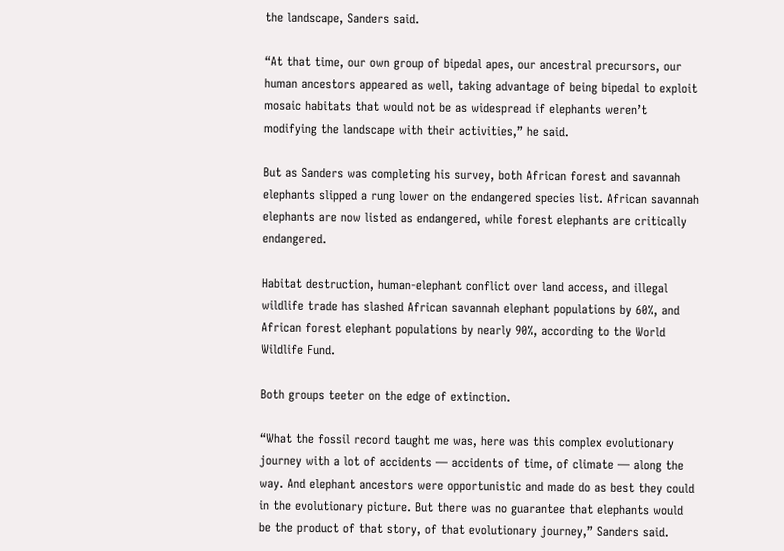the landscape, Sanders said.

“At that time, our own group of bipedal apes, our ancestral precursors, our human ancestors appeared as well, taking advantage of being bipedal to exploit mosaic habitats that would not be as widespread if elephants weren’t modifying the landscape with their activities,” he said.

But as Sanders was completing his survey, both African forest and savannah elephants slipped a rung lower on the endangered species list. African savannah elephants are now listed as endangered, while forest elephants are critically endangered.

Habitat destruction, human-elephant conflict over land access, and illegal wildlife trade has slashed African savannah elephant populations by 60%, and African forest elephant populations by nearly 90%, according to the World Wildlife Fund.

Both groups teeter on the edge of extinction.

“What the fossil record taught me was, here was this complex evolutionary journey with a lot of accidents — accidents of time, of climate — along the way. And elephant ancestors were opportunistic and made do as best they could in the evolutionary picture. But there was no guarantee that elephants would be the product of that story, of that evolutionary journey,” Sanders said.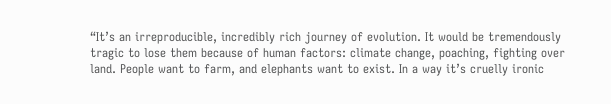“It’s an irreproducible, incredibly rich journey of evolution. It would be tremendously tragic to lose them because of human factors: climate change, poaching, fighting over land. People want to farm, and elephants want to exist. In a way it’s cruelly ironic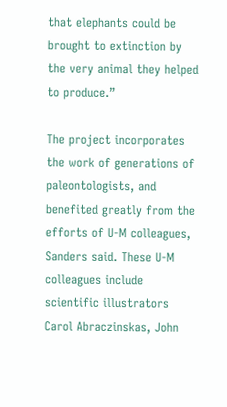that elephants could be brought to extinction by the very animal they helped to produce.”

The project incorporates the work of generations of paleontologists, and benefited greatly from the efforts of U-M colleagues, Sanders said. These U-M colleagues include scientific illustrators Carol Abraczinskas, John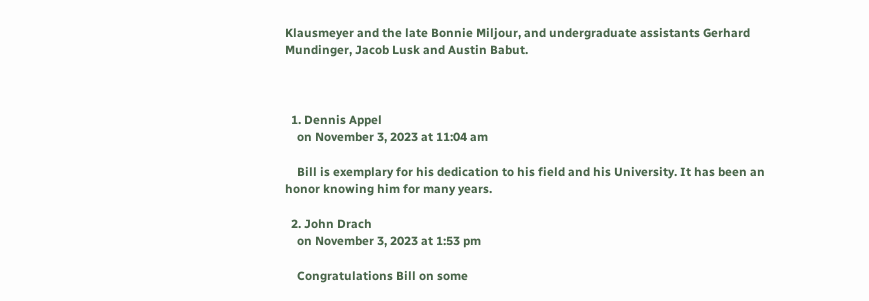Klausmeyer and the late Bonnie Miljour, and undergraduate assistants Gerhard Mundinger, Jacob Lusk and Austin Babut.



  1. Dennis Appel
    on November 3, 2023 at 11:04 am

    Bill is exemplary for his dedication to his field and his University. It has been an honor knowing him for many years.

  2. John Drach
    on November 3, 2023 at 1:53 pm

    Congratulations Bill on some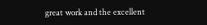great work and the excellent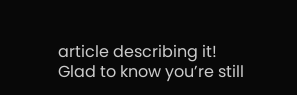article describing it! Glad to know you’re still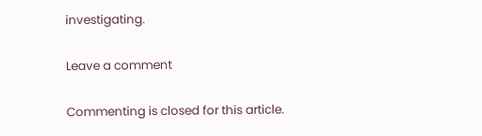investigating.

Leave a comment

Commenting is closed for this article.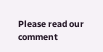Please read our comment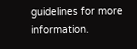guidelines for more information.